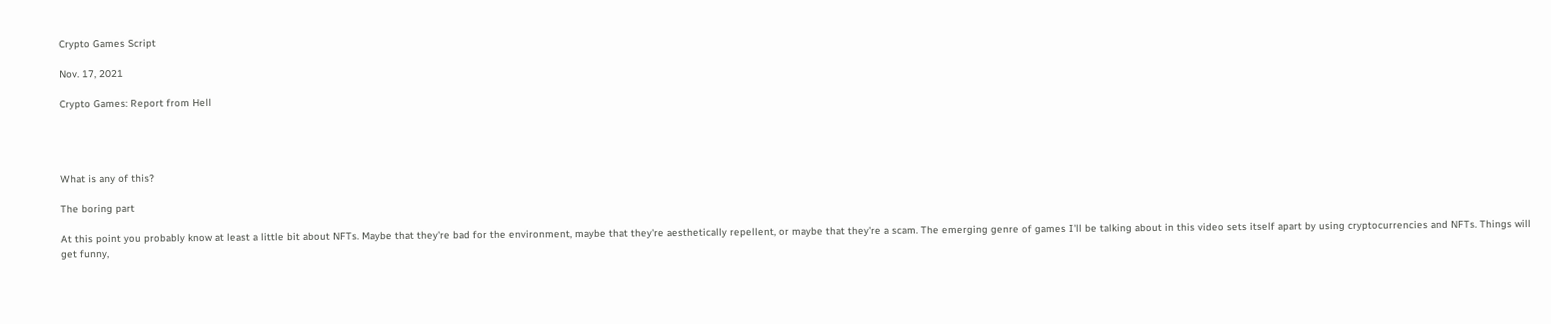Crypto Games Script

Nov. 17, 2021

Crypto Games: Report from Hell




What is any of this?

The boring part

At this point you probably know at least a little bit about NFTs. Maybe that they're bad for the environment, maybe that they're aesthetically repellent, or maybe that they're a scam. The emerging genre of games I'll be talking about in this video sets itself apart by using cryptocurrencies and NFTs. Things will get funny,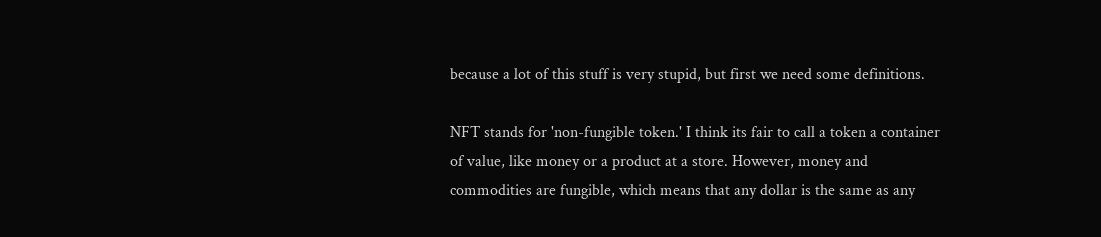because a lot of this stuff is very stupid, but first we need some definitions.

NFT stands for 'non-fungible token.' I think its fair to call a token a container of value, like money or a product at a store. However, money and commodities are fungible, which means that any dollar is the same as any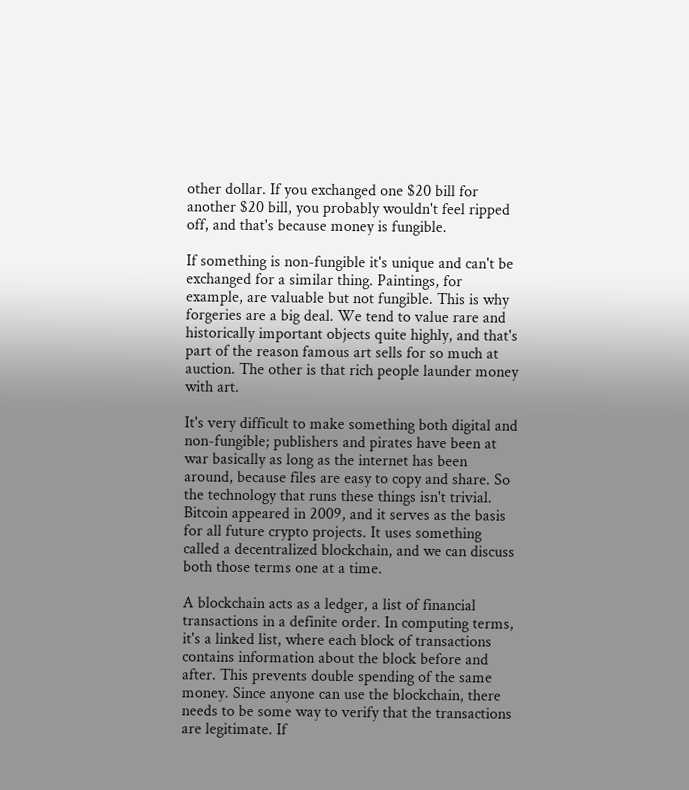other dollar. If you exchanged one $20 bill for another $20 bill, you probably wouldn't feel ripped off, and that's because money is fungible.

If something is non-fungible it's unique and can't be exchanged for a similar thing. Paintings, for example, are valuable but not fungible. This is why forgeries are a big deal. We tend to value rare and historically important objects quite highly, and that's part of the reason famous art sells for so much at auction. The other is that rich people launder money with art.

It's very difficult to make something both digital and non-fungible; publishers and pirates have been at war basically as long as the internet has been around, because files are easy to copy and share. So the technology that runs these things isn't trivial. Bitcoin appeared in 2009, and it serves as the basis for all future crypto projects. It uses something called a decentralized blockchain, and we can discuss both those terms one at a time.

A blockchain acts as a ledger, a list of financial transactions in a definite order. In computing terms, it's a linked list, where each block of transactions contains information about the block before and after. This prevents double spending of the same money. Since anyone can use the blockchain, there needs to be some way to verify that the transactions are legitimate. If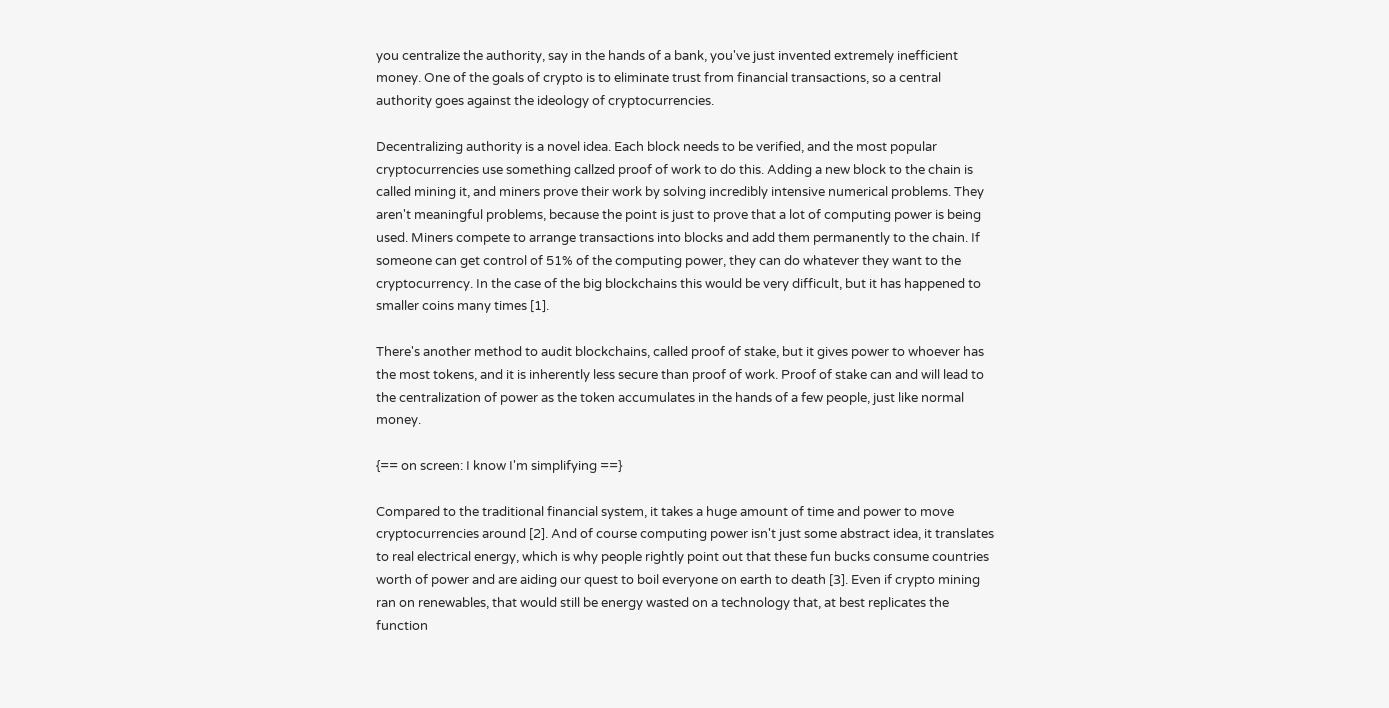you centralize the authority, say in the hands of a bank, you've just invented extremely inefficient money. One of the goals of crypto is to eliminate trust from financial transactions, so a central authority goes against the ideology of cryptocurrencies.

Decentralizing authority is a novel idea. Each block needs to be verified, and the most popular cryptocurrencies use something callzed proof of work to do this. Adding a new block to the chain is called mining it, and miners prove their work by solving incredibly intensive numerical problems. They aren't meaningful problems, because the point is just to prove that a lot of computing power is being used. Miners compete to arrange transactions into blocks and add them permanently to the chain. If someone can get control of 51% of the computing power, they can do whatever they want to the cryptocurrency. In the case of the big blockchains this would be very difficult, but it has happened to smaller coins many times [1].

There's another method to audit blockchains, called proof of stake, but it gives power to whoever has the most tokens, and it is inherently less secure than proof of work. Proof of stake can and will lead to the centralization of power as the token accumulates in the hands of a few people, just like normal money.

{== on screen: I know I'm simplifying ==}

Compared to the traditional financial system, it takes a huge amount of time and power to move cryptocurrencies around [2]. And of course computing power isn't just some abstract idea, it translates to real electrical energy, which is why people rightly point out that these fun bucks consume countries worth of power and are aiding our quest to boil everyone on earth to death [3]. Even if crypto mining ran on renewables, that would still be energy wasted on a technology that, at best replicates the function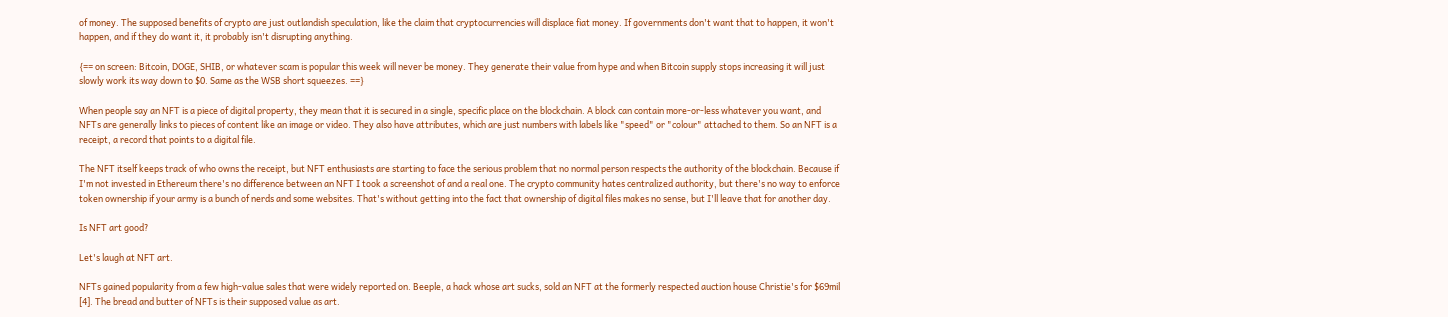of money. The supposed benefits of crypto are just outlandish speculation, like the claim that cryptocurrencies will displace fiat money. If governments don't want that to happen, it won't happen, and if they do want it, it probably isn't disrupting anything.

{== on screen: Bitcoin, DOGE, SHIB, or whatever scam is popular this week will never be money. They generate their value from hype and when Bitcoin supply stops increasing it will just slowly work its way down to $0. Same as the WSB short squeezes. ==}

When people say an NFT is a piece of digital property, they mean that it is secured in a single, specific place on the blockchain. A block can contain more-or-less whatever you want, and NFTs are generally links to pieces of content like an image or video. They also have attributes, which are just numbers with labels like "speed" or "colour" attached to them. So an NFT is a receipt, a record that points to a digital file.

The NFT itself keeps track of who owns the receipt, but NFT enthusiasts are starting to face the serious problem that no normal person respects the authority of the blockchain. Because if I'm not invested in Ethereum there's no difference between an NFT I took a screenshot of and a real one. The crypto community hates centralized authority, but there's no way to enforce token ownership if your army is a bunch of nerds and some websites. That's without getting into the fact that ownership of digital files makes no sense, but I'll leave that for another day.

Is NFT art good?

Let's laugh at NFT art.

NFTs gained popularity from a few high-value sales that were widely reported on. Beeple, a hack whose art sucks, sold an NFT at the formerly respected auction house Christie's for $69mil [4]. The bread and butter of NFTs is their supposed value as art.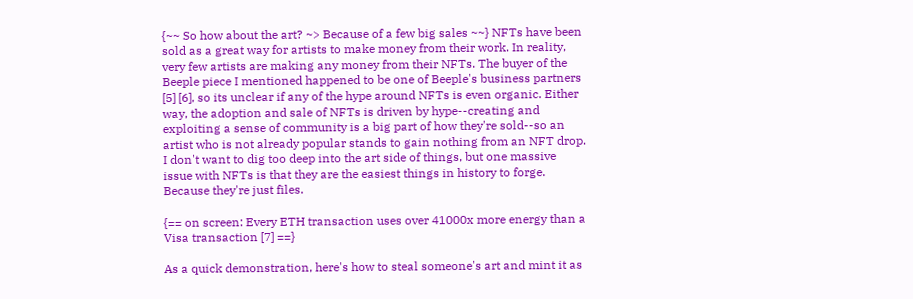{~~ So how about the art? ~> Because of a few big sales ~~} NFTs have been sold as a great way for artists to make money from their work. In reality, very few artists are making any money from their NFTs. The buyer of the Beeple piece I mentioned happened to be one of Beeple's business partners [5] [6], so its unclear if any of the hype around NFTs is even organic. Either way, the adoption and sale of NFTs is driven by hype--creating and exploiting a sense of community is a big part of how they're sold--so an artist who is not already popular stands to gain nothing from an NFT drop. I don't want to dig too deep into the art side of things, but one massive issue with NFTs is that they are the easiest things in history to forge. Because they're just files.

{== on screen: Every ETH transaction uses over 41000x more energy than a Visa transaction [7] ==}

As a quick demonstration, here's how to steal someone's art and mint it as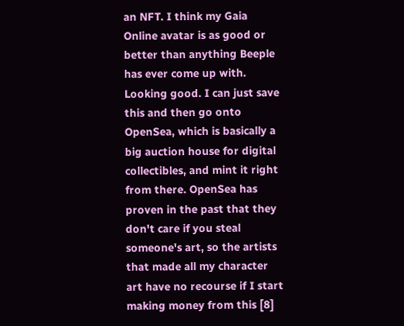an NFT. I think my Gaia Online avatar is as good or better than anything Beeple has ever come up with. Looking good. I can just save this and then go onto OpenSea, which is basically a big auction house for digital collectibles, and mint it right from there. OpenSea has proven in the past that they don't care if you steal someone's art, so the artists that made all my character art have no recourse if I start making money from this [8]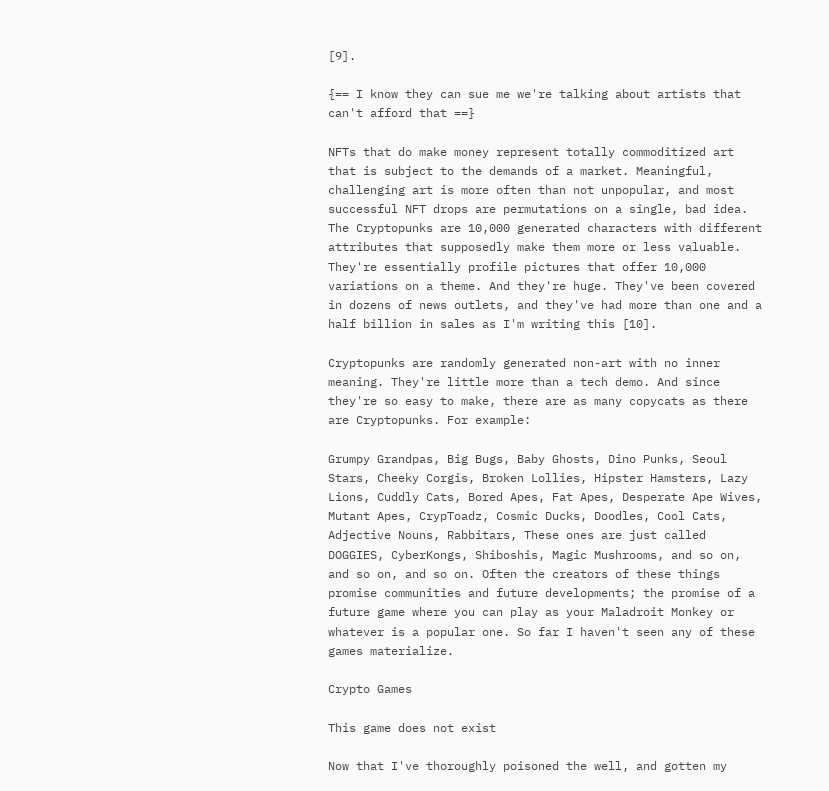[9].

{== I know they can sue me we're talking about artists that can't afford that ==}

NFTs that do make money represent totally commoditized art that is subject to the demands of a market. Meaningful, challenging art is more often than not unpopular, and most successful NFT drops are permutations on a single, bad idea. The Cryptopunks are 10,000 generated characters with different attributes that supposedly make them more or less valuable. They're essentially profile pictures that offer 10,000 variations on a theme. And they're huge. They've been covered in dozens of news outlets, and they've had more than one and a half billion in sales as I'm writing this [10].

Cryptopunks are randomly generated non-art with no inner meaning. They're little more than a tech demo. And since they're so easy to make, there are as many copycats as there are Cryptopunks. For example:

Grumpy Grandpas, Big Bugs, Baby Ghosts, Dino Punks, Seoul Stars, Cheeky Corgis, Broken Lollies, Hipster Hamsters, Lazy Lions, Cuddly Cats, Bored Apes, Fat Apes, Desperate Ape Wives, Mutant Apes, CrypToadz, Cosmic Ducks, Doodles, Cool Cats, Adjective Nouns, Rabbitars, These ones are just called DOGGIES, CyberKongs, Shiboshis, Magic Mushrooms, and so on, and so on, and so on. Often the creators of these things promise communities and future developments; the promise of a future game where you can play as your Maladroit Monkey or whatever is a popular one. So far I haven't seen any of these games materialize.

Crypto Games

This game does not exist

Now that I've thoroughly poisoned the well, and gotten my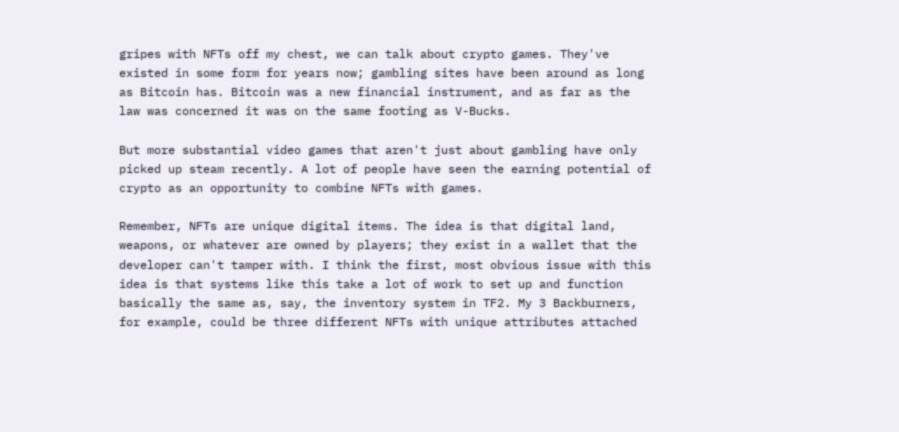gripes with NFTs off my chest, we can talk about crypto games. They've existed in some form for years now; gambling sites have been around as long as Bitcoin has. Bitcoin was a new financial instrument, and as far as the law was concerned it was on the same footing as V-Bucks.

But more substantial video games that aren't just about gambling have only picked up steam recently. A lot of people have seen the earning potential of crypto as an opportunity to combine NFTs with games.

Remember, NFTs are unique digital items. The idea is that digital land, weapons, or whatever are owned by players; they exist in a wallet that the developer can't tamper with. I think the first, most obvious issue with this idea is that systems like this take a lot of work to set up and function basically the same as, say, the inventory system in TF2. My 3 Backburners, for example, could be three different NFTs with unique attributes attached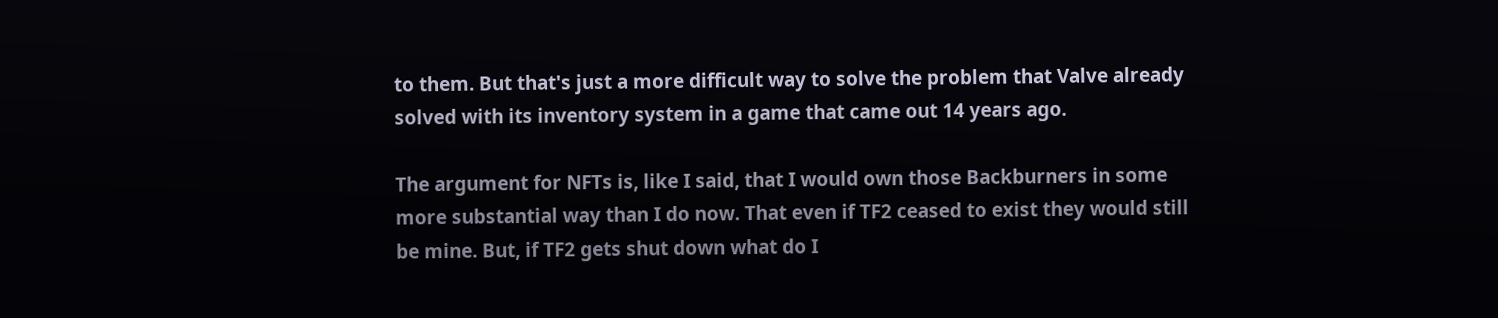to them. But that's just a more difficult way to solve the problem that Valve already solved with its inventory system in a game that came out 14 years ago.

The argument for NFTs is, like I said, that I would own those Backburners in some more substantial way than I do now. That even if TF2 ceased to exist they would still be mine. But, if TF2 gets shut down what do I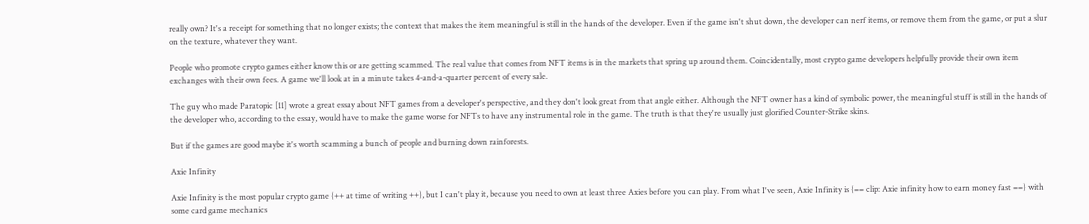really own? It's a receipt for something that no longer exists; the context that makes the item meaningful is still in the hands of the developer. Even if the game isn't shut down, the developer can nerf items, or remove them from the game, or put a slur on the texture, whatever they want.

People who promote crypto games either know this or are getting scammed. The real value that comes from NFT items is in the markets that spring up around them. Coincidentally, most crypto game developers helpfully provide their own item exchanges with their own fees. A game we'll look at in a minute takes 4-and-a-quarter percent of every sale.

The guy who made Paratopic [11] wrote a great essay about NFT games from a developer's perspective, and they don't look great from that angle either. Although the NFT owner has a kind of symbolic power, the meaningful stuff is still in the hands of the developer who, according to the essay, would have to make the game worse for NFTs to have any instrumental role in the game. The truth is that they're usually just glorified Counter-Strike skins.

But if the games are good maybe it's worth scamming a bunch of people and burning down rainforests.

Axie Infinity

Axie Infinity is the most popular crypto game {++ at time of writing ++}, but I can't play it, because you need to own at least three Axies before you can play. From what I've seen, Axie Infinity is {== clip: Axie infinity how to earn money fast ==} with some card game mechanics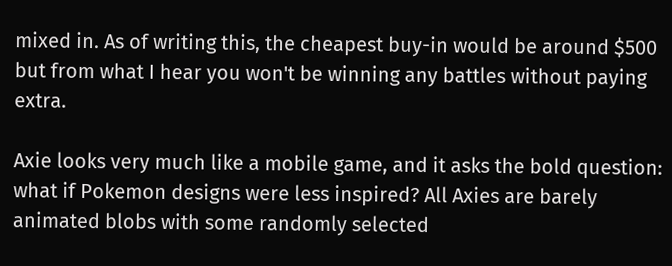mixed in. As of writing this, the cheapest buy-in would be around $500 but from what I hear you won't be winning any battles without paying extra.

Axie looks very much like a mobile game, and it asks the bold question: what if Pokemon designs were less inspired? All Axies are barely animated blobs with some randomly selected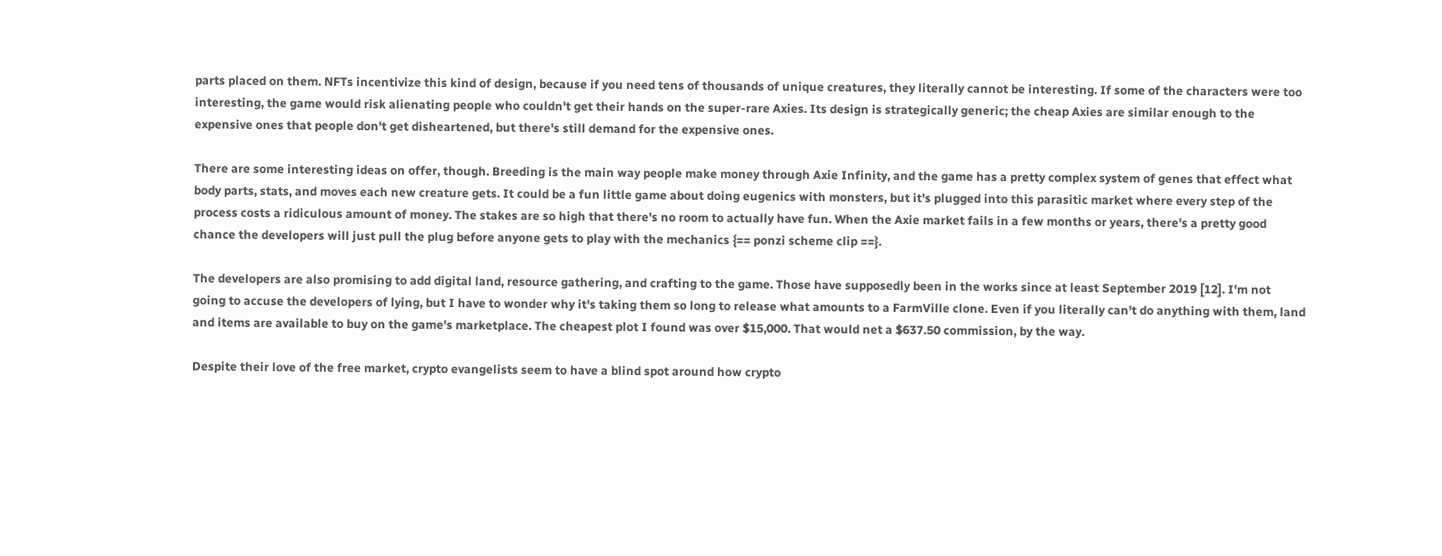parts placed on them. NFTs incentivize this kind of design, because if you need tens of thousands of unique creatures, they literally cannot be interesting. If some of the characters were too interesting, the game would risk alienating people who couldn't get their hands on the super-rare Axies. Its design is strategically generic; the cheap Axies are similar enough to the expensive ones that people don't get disheartened, but there's still demand for the expensive ones.

There are some interesting ideas on offer, though. Breeding is the main way people make money through Axie Infinity, and the game has a pretty complex system of genes that effect what body parts, stats, and moves each new creature gets. It could be a fun little game about doing eugenics with monsters, but it's plugged into this parasitic market where every step of the process costs a ridiculous amount of money. The stakes are so high that there's no room to actually have fun. When the Axie market fails in a few months or years, there's a pretty good chance the developers will just pull the plug before anyone gets to play with the mechanics {== ponzi scheme clip ==}.

The developers are also promising to add digital land, resource gathering, and crafting to the game. Those have supposedly been in the works since at least September 2019 [12]. I'm not going to accuse the developers of lying, but I have to wonder why it's taking them so long to release what amounts to a FarmVille clone. Even if you literally can't do anything with them, land and items are available to buy on the game's marketplace. The cheapest plot I found was over $15,000. That would net a $637.50 commission, by the way.

Despite their love of the free market, crypto evangelists seem to have a blind spot around how crypto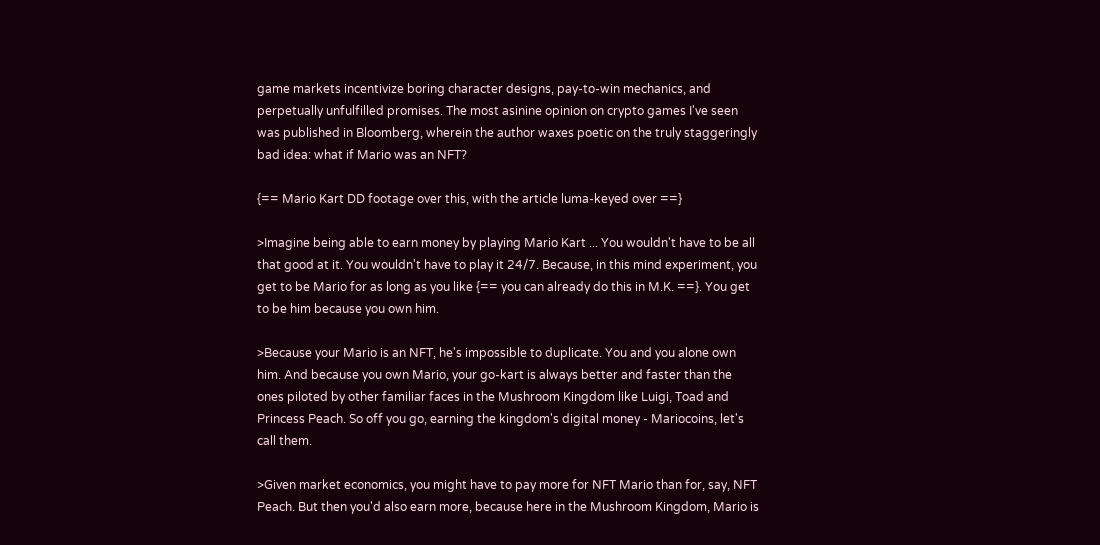game markets incentivize boring character designs, pay-to-win mechanics, and perpetually unfulfilled promises. The most asinine opinion on crypto games I've seen was published in Bloomberg, wherein the author waxes poetic on the truly staggeringly bad idea: what if Mario was an NFT?

{== Mario Kart DD footage over this, with the article luma-keyed over ==}

>Imagine being able to earn money by playing Mario Kart ... You wouldn't have to be all that good at it. You wouldn't have to play it 24/7. Because, in this mind experiment, you get to be Mario for as long as you like {== you can already do this in M.K. ==}. You get to be him because you own him.

>Because your Mario is an NFT, he's impossible to duplicate. You and you alone own him. And because you own Mario, your go-kart is always better and faster than the ones piloted by other familiar faces in the Mushroom Kingdom like Luigi, Toad and Princess Peach. So off you go, earning the kingdom's digital money - Mariocoins, let's call them.

>Given market economics, you might have to pay more for NFT Mario than for, say, NFT Peach. But then you'd also earn more, because here in the Mushroom Kingdom, Mario is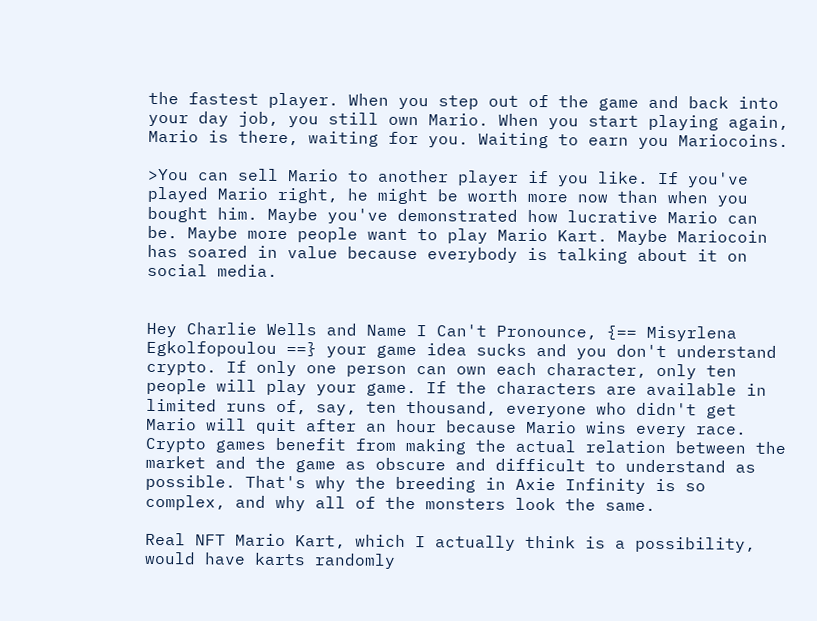the fastest player. When you step out of the game and back into your day job, you still own Mario. When you start playing again, Mario is there, waiting for you. Waiting to earn you Mariocoins.

>You can sell Mario to another player if you like. If you've played Mario right, he might be worth more now than when you bought him. Maybe you've demonstrated how lucrative Mario can be. Maybe more people want to play Mario Kart. Maybe Mariocoin has soared in value because everybody is talking about it on social media.


Hey Charlie Wells and Name I Can't Pronounce, {== Misyrlena Egkolfopoulou ==} your game idea sucks and you don't understand crypto. If only one person can own each character, only ten people will play your game. If the characters are available in limited runs of, say, ten thousand, everyone who didn't get Mario will quit after an hour because Mario wins every race. Crypto games benefit from making the actual relation between the market and the game as obscure and difficult to understand as possible. That's why the breeding in Axie Infinity is so complex, and why all of the monsters look the same.

Real NFT Mario Kart, which I actually think is a possibility, would have karts randomly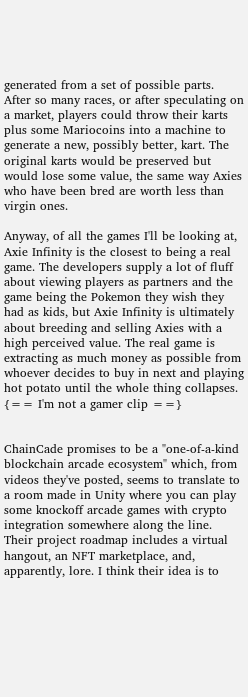generated from a set of possible parts. After so many races, or after speculating on a market, players could throw their karts plus some Mariocoins into a machine to generate a new, possibly better, kart. The original karts would be preserved but would lose some value, the same way Axies who have been bred are worth less than virgin ones.

Anyway, of all the games I'll be looking at, Axie Infinity is the closest to being a real game. The developers supply a lot of fluff about viewing players as partners and the game being the Pokemon they wish they had as kids, but Axie Infinity is ultimately about breeding and selling Axies with a high perceived value. The real game is extracting as much money as possible from whoever decides to buy in next and playing hot potato until the whole thing collapses. {== I'm not a gamer clip ==}


ChainCade promises to be a "one-of-a-kind blockchain arcade ecosystem" which, from videos they've posted, seems to translate to a room made in Unity where you can play some knockoff arcade games with crypto integration somewhere along the line. Their project roadmap includes a virtual hangout, an NFT marketplace, and, apparently, lore. I think their idea is to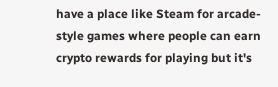have a place like Steam for arcade-style games where people can earn crypto rewards for playing but it's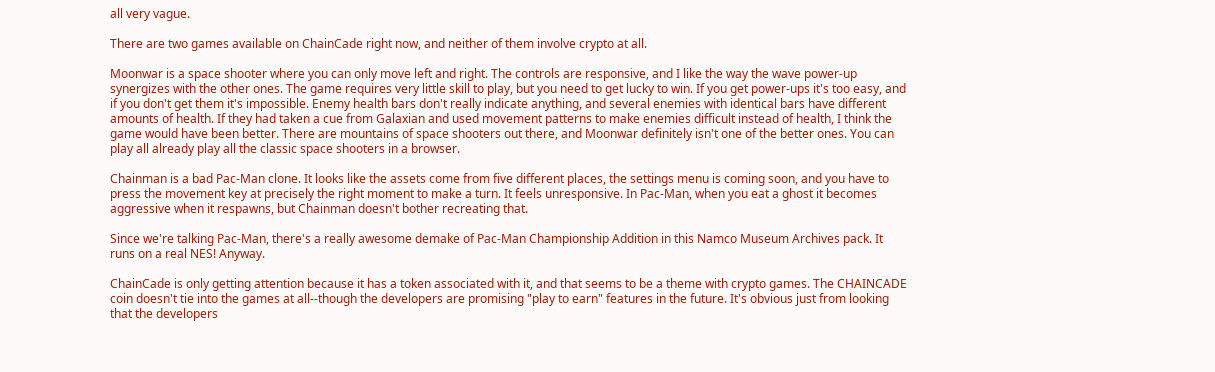all very vague.

There are two games available on ChainCade right now, and neither of them involve crypto at all.

Moonwar is a space shooter where you can only move left and right. The controls are responsive, and I like the way the wave power-up synergizes with the other ones. The game requires very little skill to play, but you need to get lucky to win. If you get power-ups it's too easy, and if you don't get them it's impossible. Enemy health bars don't really indicate anything, and several enemies with identical bars have different amounts of health. If they had taken a cue from Galaxian and used movement patterns to make enemies difficult instead of health, I think the game would have been better. There are mountains of space shooters out there, and Moonwar definitely isn't one of the better ones. You can play all already play all the classic space shooters in a browser.

Chainman is a bad Pac-Man clone. It looks like the assets come from five different places, the settings menu is coming soon, and you have to press the movement key at precisely the right moment to make a turn. It feels unresponsive. In Pac-Man, when you eat a ghost it becomes aggressive when it respawns, but Chainman doesn't bother recreating that.

Since we're talking Pac-Man, there's a really awesome demake of Pac-Man Championship Addition in this Namco Museum Archives pack. It runs on a real NES! Anyway.

ChainCade is only getting attention because it has a token associated with it, and that seems to be a theme with crypto games. The CHAINCADE coin doesn't tie into the games at all--though the developers are promising "play to earn" features in the future. It's obvious just from looking that the developers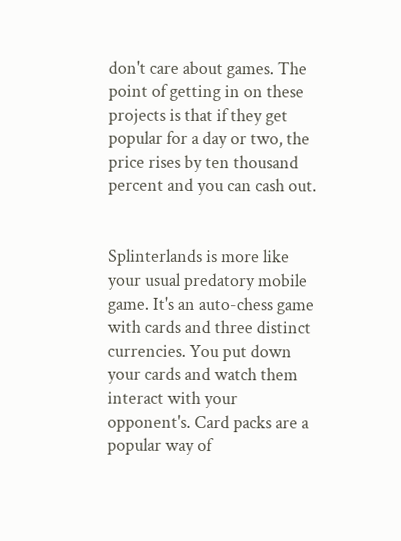don't care about games. The point of getting in on these projects is that if they get popular for a day or two, the price rises by ten thousand percent and you can cash out.


Splinterlands is more like your usual predatory mobile game. It's an auto-chess game with cards and three distinct currencies. You put down your cards and watch them interact with your opponent's. Card packs are a popular way of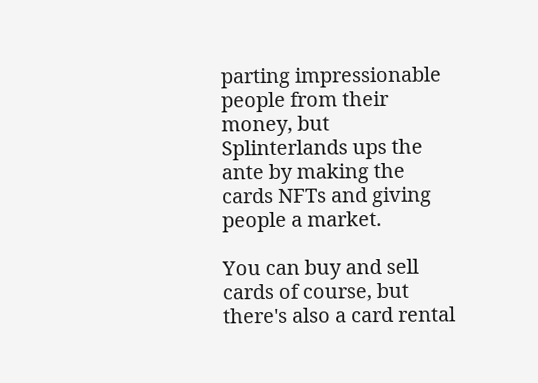parting impressionable people from their money, but Splinterlands ups the ante by making the cards NFTs and giving people a market.

You can buy and sell cards of course, but there's also a card rental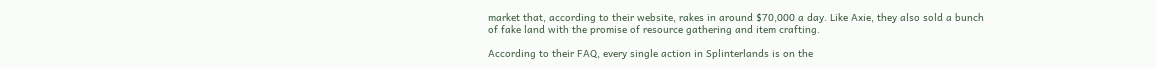market that, according to their website, rakes in around $70,000 a day. Like Axie, they also sold a bunch of fake land with the promise of resource gathering and item crafting.

According to their FAQ, every single action in Splinterlands is on the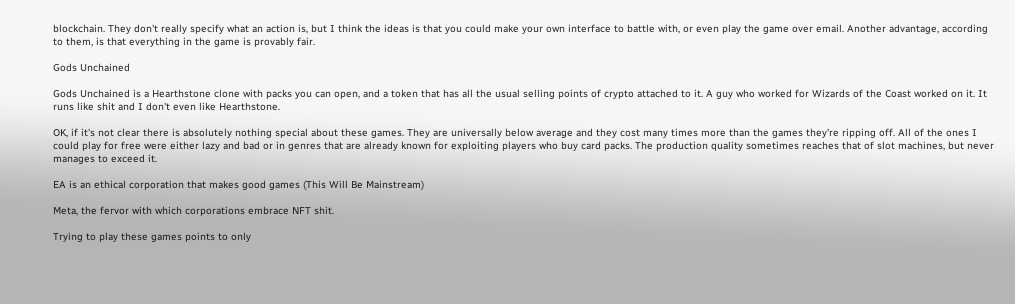blockchain. They don't really specify what an action is, but I think the ideas is that you could make your own interface to battle with, or even play the game over email. Another advantage, according to them, is that everything in the game is provably fair.

Gods Unchained

Gods Unchained is a Hearthstone clone with packs you can open, and a token that has all the usual selling points of crypto attached to it. A guy who worked for Wizards of the Coast worked on it. It runs like shit and I don't even like Hearthstone.

OK, if it's not clear there is absolutely nothing special about these games. They are universally below average and they cost many times more than the games they're ripping off. All of the ones I could play for free were either lazy and bad or in genres that are already known for exploiting players who buy card packs. The production quality sometimes reaches that of slot machines, but never manages to exceed it.

EA is an ethical corporation that makes good games (This Will Be Mainstream)

Meta, the fervor with which corporations embrace NFT shit.

Trying to play these games points to only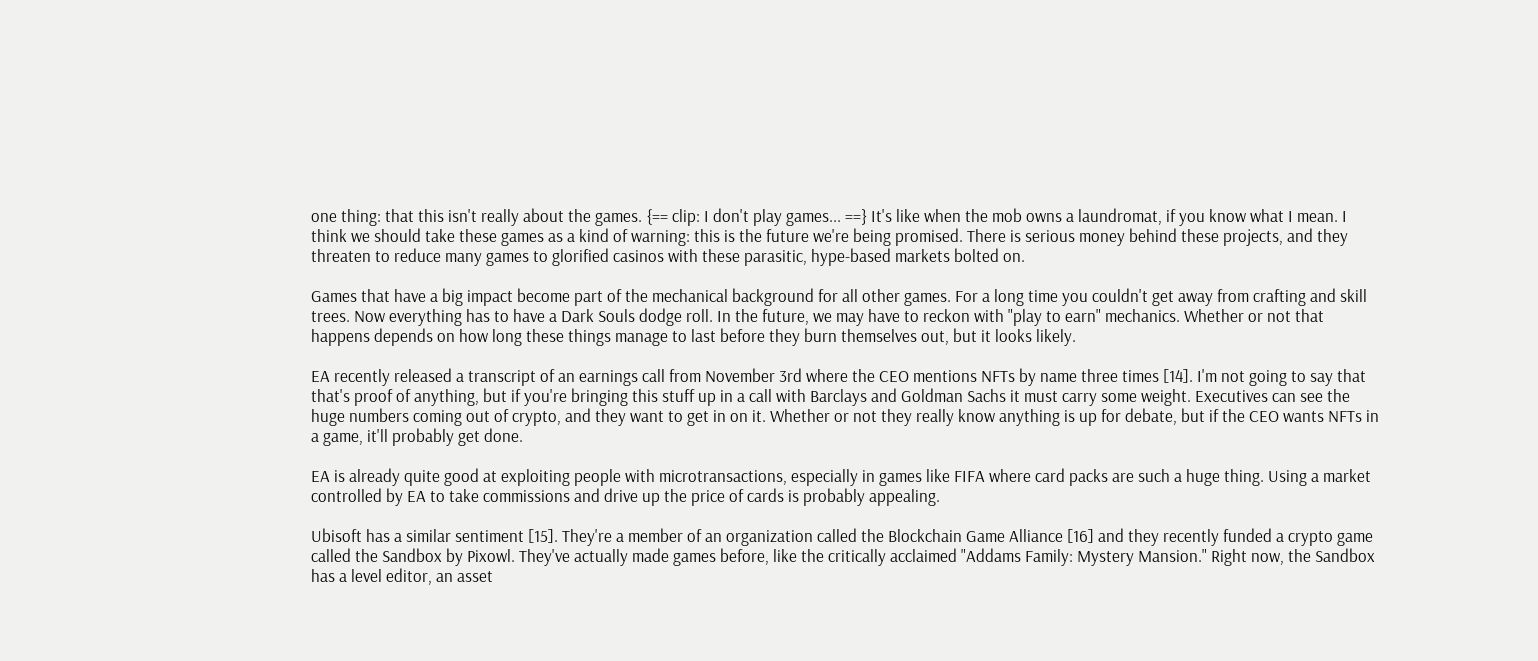one thing: that this isn't really about the games. {== clip: I don't play games... ==} It's like when the mob owns a laundromat, if you know what I mean. I think we should take these games as a kind of warning: this is the future we're being promised. There is serious money behind these projects, and they threaten to reduce many games to glorified casinos with these parasitic, hype-based markets bolted on.

Games that have a big impact become part of the mechanical background for all other games. For a long time you couldn't get away from crafting and skill trees. Now everything has to have a Dark Souls dodge roll. In the future, we may have to reckon with "play to earn" mechanics. Whether or not that happens depends on how long these things manage to last before they burn themselves out, but it looks likely.

EA recently released a transcript of an earnings call from November 3rd where the CEO mentions NFTs by name three times [14]. I'm not going to say that that's proof of anything, but if you're bringing this stuff up in a call with Barclays and Goldman Sachs it must carry some weight. Executives can see the huge numbers coming out of crypto, and they want to get in on it. Whether or not they really know anything is up for debate, but if the CEO wants NFTs in a game, it'll probably get done.

EA is already quite good at exploiting people with microtransactions, especially in games like FIFA where card packs are such a huge thing. Using a market controlled by EA to take commissions and drive up the price of cards is probably appealing.

Ubisoft has a similar sentiment [15]. They're a member of an organization called the Blockchain Game Alliance [16] and they recently funded a crypto game called the Sandbox by Pixowl. They've actually made games before, like the critically acclaimed "Addams Family: Mystery Mansion." Right now, the Sandbox has a level editor, an asset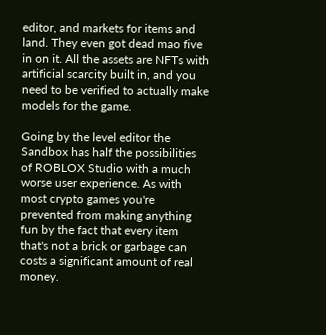editor, and markets for items and land. They even got dead mao five in on it. All the assets are NFTs with artificial scarcity built in, and you need to be verified to actually make models for the game.

Going by the level editor the Sandbox has half the possibilities of ROBLOX Studio with a much worse user experience. As with most crypto games you're prevented from making anything fun by the fact that every item that's not a brick or garbage can costs a significant amount of real money.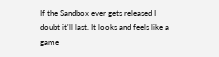If the Sandbox ever gets released I doubt it'll last. It looks and feels like a game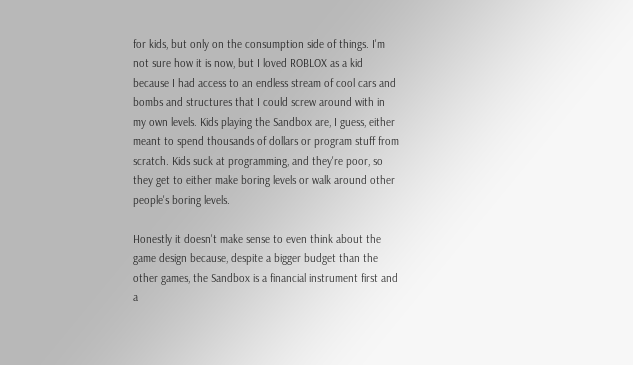for kids, but only on the consumption side of things. I'm not sure how it is now, but I loved ROBLOX as a kid because I had access to an endless stream of cool cars and bombs and structures that I could screw around with in my own levels. Kids playing the Sandbox are, I guess, either meant to spend thousands of dollars or program stuff from scratch. Kids suck at programming, and they're poor, so they get to either make boring levels or walk around other people's boring levels.

Honestly it doesn't make sense to even think about the game design because, despite a bigger budget than the other games, the Sandbox is a financial instrument first and a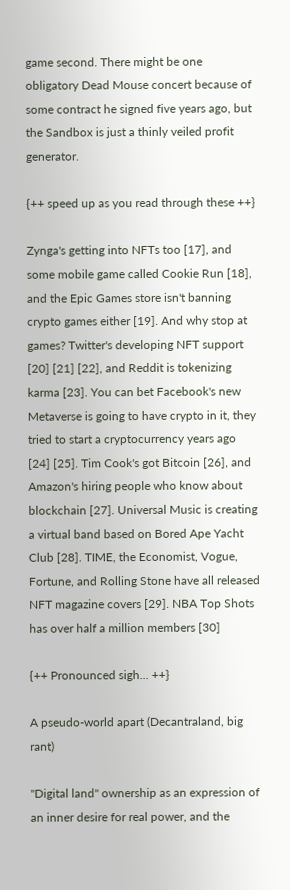game second. There might be one obligatory Dead Mouse concert because of some contract he signed five years ago, but the Sandbox is just a thinly veiled profit generator.

{++ speed up as you read through these ++}

Zynga's getting into NFTs too [17], and some mobile game called Cookie Run [18], and the Epic Games store isn't banning crypto games either [19]. And why stop at games? Twitter's developing NFT support [20] [21] [22], and Reddit is tokenizing karma [23]. You can bet Facebook's new Metaverse is going to have crypto in it, they tried to start a cryptocurrency years ago [24] [25]. Tim Cook's got Bitcoin [26], and Amazon's hiring people who know about blockchain [27]. Universal Music is creating a virtual band based on Bored Ape Yacht Club [28]. TIME, the Economist, Vogue, Fortune, and Rolling Stone have all released NFT magazine covers [29]. NBA Top Shots has over half a million members [30]

{++ Pronounced sigh... ++}

A pseudo-world apart (Decantraland, big rant)

"Digital land" ownership as an expression of an inner desire for real power, and the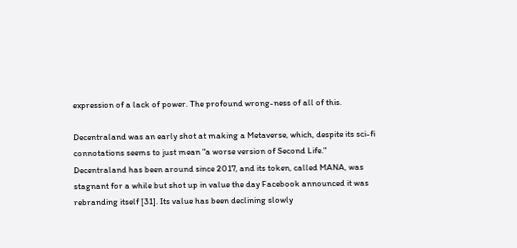expression of a lack of power. The profound wrong-ness of all of this.

Decentraland was an early shot at making a Metaverse, which, despite its sci-fi connotations seems to just mean "a worse version of Second Life." Decentraland has been around since 2017, and its token, called MANA, was stagnant for a while but shot up in value the day Facebook announced it was rebranding itself [31]. Its value has been declining slowly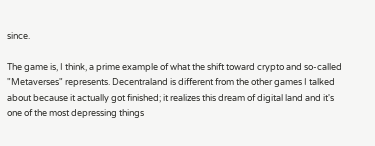since.

The game is, I think, a prime example of what the shift toward crypto and so-called "Metaverses" represents. Decentraland is different from the other games I talked about because it actually got finished; it realizes this dream of digital land and it's one of the most depressing things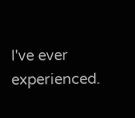I've ever experienced.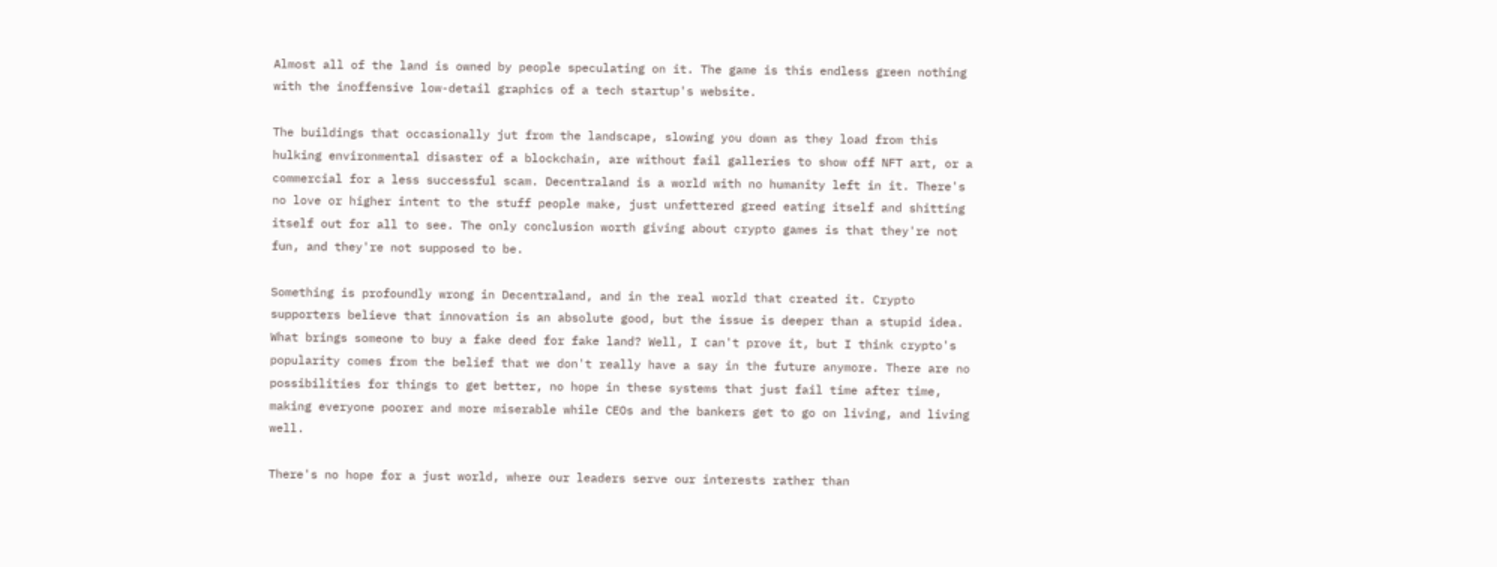Almost all of the land is owned by people speculating on it. The game is this endless green nothing with the inoffensive low-detail graphics of a tech startup's website.

The buildings that occasionally jut from the landscape, slowing you down as they load from this hulking environmental disaster of a blockchain, are without fail galleries to show off NFT art, or a commercial for a less successful scam. Decentraland is a world with no humanity left in it. There's no love or higher intent to the stuff people make, just unfettered greed eating itself and shitting itself out for all to see. The only conclusion worth giving about crypto games is that they're not fun, and they're not supposed to be.

Something is profoundly wrong in Decentraland, and in the real world that created it. Crypto supporters believe that innovation is an absolute good, but the issue is deeper than a stupid idea. What brings someone to buy a fake deed for fake land? Well, I can't prove it, but I think crypto's popularity comes from the belief that we don't really have a say in the future anymore. There are no possibilities for things to get better, no hope in these systems that just fail time after time, making everyone poorer and more miserable while CEOs and the bankers get to go on living, and living well.

There's no hope for a just world, where our leaders serve our interests rather than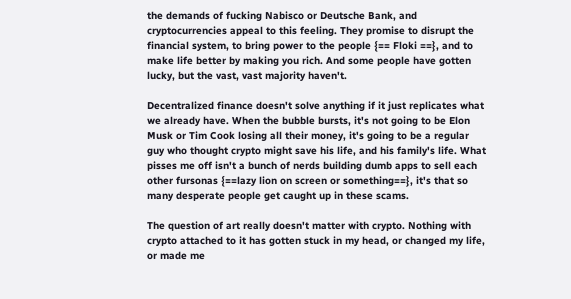the demands of fucking Nabisco or Deutsche Bank, and cryptocurrencies appeal to this feeling. They promise to disrupt the financial system, to bring power to the people {== Floki ==}, and to make life better by making you rich. And some people have gotten lucky, but the vast, vast majority haven't.

Decentralized finance doesn't solve anything if it just replicates what we already have. When the bubble bursts, it's not going to be Elon Musk or Tim Cook losing all their money, it's going to be a regular guy who thought crypto might save his life, and his family's life. What pisses me off isn't a bunch of nerds building dumb apps to sell each other fursonas {==lazy lion on screen or something==}, it's that so many desperate people get caught up in these scams.

The question of art really doesn't matter with crypto. Nothing with crypto attached to it has gotten stuck in my head, or changed my life, or made me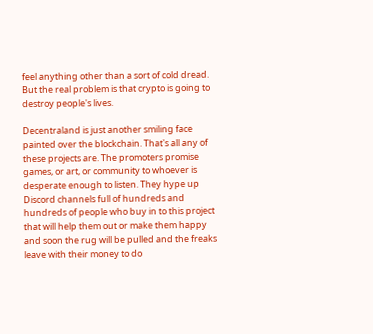feel anything other than a sort of cold dread. But the real problem is that crypto is going to destroy people's lives.

Decentraland is just another smiling face painted over the blockchain. That's all any of these projects are. The promoters promise games, or art, or community to whoever is desperate enough to listen. They hype up Discord channels full of hundreds and hundreds of people who buy in to this project that will help them out or make them happy and soon the rug will be pulled and the freaks leave with their money to do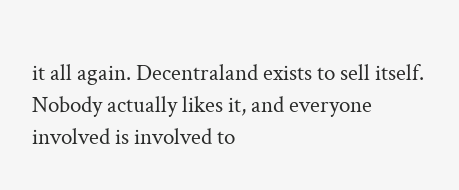it all again. Decentraland exists to sell itself. Nobody actually likes it, and everyone involved is involved to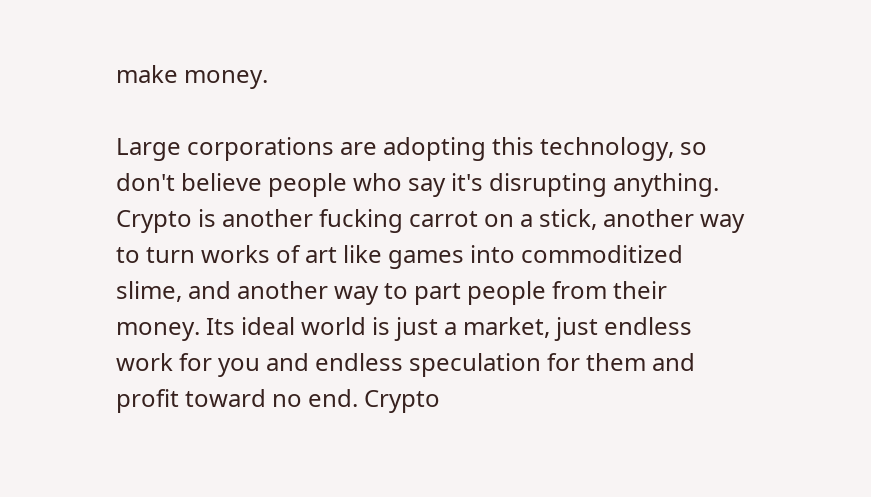make money.

Large corporations are adopting this technology, so don't believe people who say it's disrupting anything. Crypto is another fucking carrot on a stick, another way to turn works of art like games into commoditized slime, and another way to part people from their money. Its ideal world is just a market, just endless work for you and endless speculation for them and profit toward no end. Crypto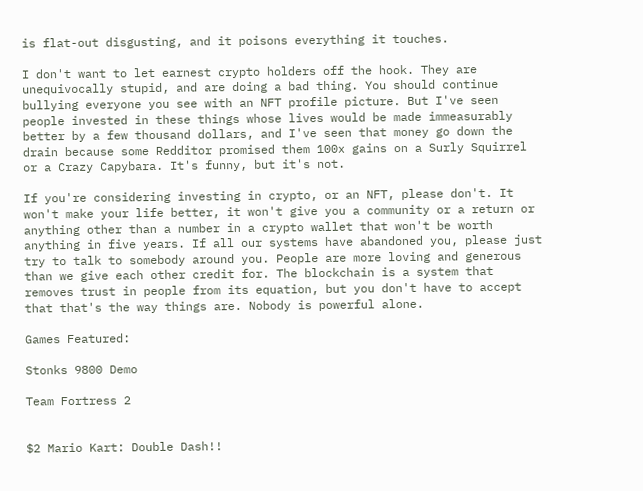is flat-out disgusting, and it poisons everything it touches.

I don't want to let earnest crypto holders off the hook. They are unequivocally stupid, and are doing a bad thing. You should continue bullying everyone you see with an NFT profile picture. But I've seen people invested in these things whose lives would be made immeasurably better by a few thousand dollars, and I've seen that money go down the drain because some Redditor promised them 100x gains on a Surly Squirrel or a Crazy Capybara. It's funny, but it's not.

If you're considering investing in crypto, or an NFT, please don't. It won't make your life better, it won't give you a community or a return or anything other than a number in a crypto wallet that won't be worth anything in five years. If all our systems have abandoned you, please just try to talk to somebody around you. People are more loving and generous than we give each other credit for. The blockchain is a system that removes trust in people from its equation, but you don't have to accept that that's the way things are. Nobody is powerful alone.

Games Featured:

Stonks 9800 Demo

Team Fortress 2


$2 Mario Kart: Double Dash!!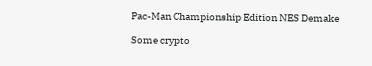Pac-Man Championship Edition NES Demake

Some crypto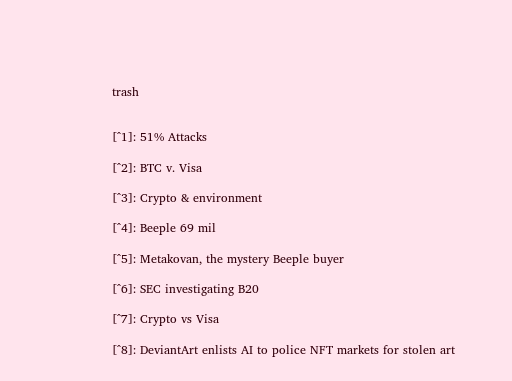trash


[^1]: 51% Attacks

[^2]: BTC v. Visa

[^3]: Crypto & environment

[^4]: Beeple 69 mil

[^5]: Metakovan, the mystery Beeple buyer

[^6]: SEC investigating B20

[^7]: Crypto vs Visa

[^8]: DeviantArt enlists AI to police NFT markets for stolen art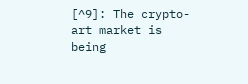[^9]: The crypto-art market is being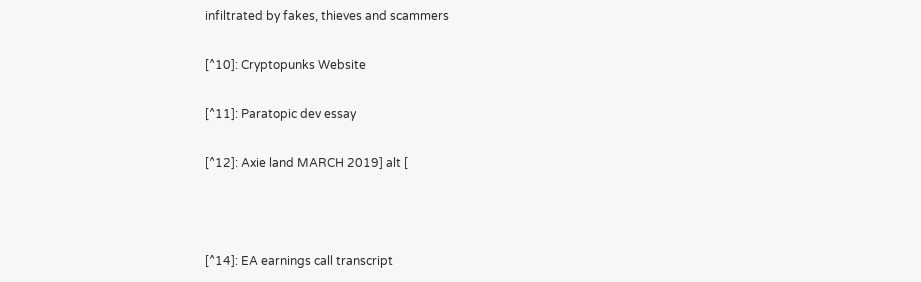infiltrated by fakes, thieves and scammers

[^10]: Cryptopunks Website

[^11]: Paratopic dev essay

[^12]: Axie land MARCH 2019] alt [



[^14]: EA earnings call transcript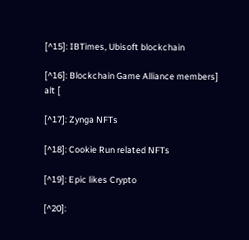[^15]: IBTimes, Ubisoft blockchain

[^16]: Blockchain Game Alliance members] alt [

[^17]: Zynga NFTs

[^18]: Cookie Run related NFTs

[^19]: Epic likes Crypto

[^20]: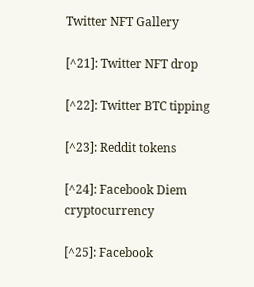Twitter NFT Gallery

[^21]: Twitter NFT drop

[^22]: Twitter BTC tipping

[^23]: Reddit tokens

[^24]: Facebook Diem cryptocurrency

[^25]: Facebook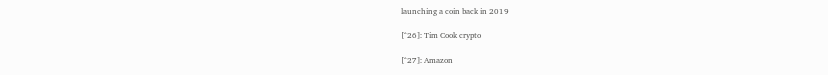launching a coin back in 2019

[^26]: Tim Cook crypto

[^27]: Amazon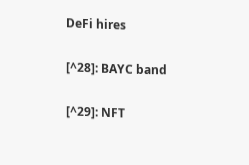DeFi hires

[^28]: BAYC band

[^29]: NFT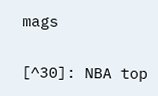mags

[^30]: NBA top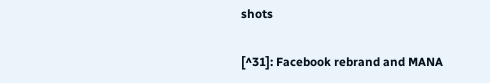shots

[^31]: Facebook rebrand and MANA